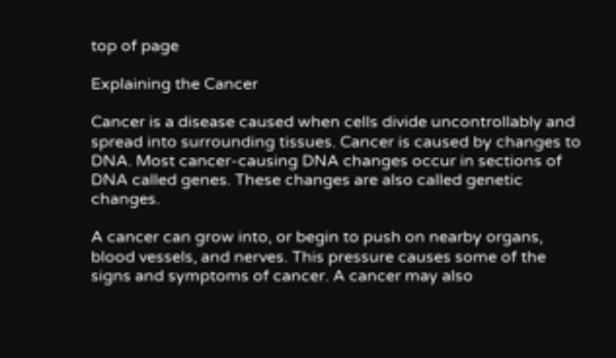top of page

Explaining the Cancer

Cancer is a disease caused when cells divide uncontrollably and spread into surrounding tissues. Cancer is caused by changes to DNA. Most cancer-causing DNA changes occur in sections of DNA called genes. These changes are also called genetic changes.

A cancer can grow into, or begin to push on nearby organs, blood vessels, and nerves. This pressure causes some of the signs and symptoms of cancer. A cancer may also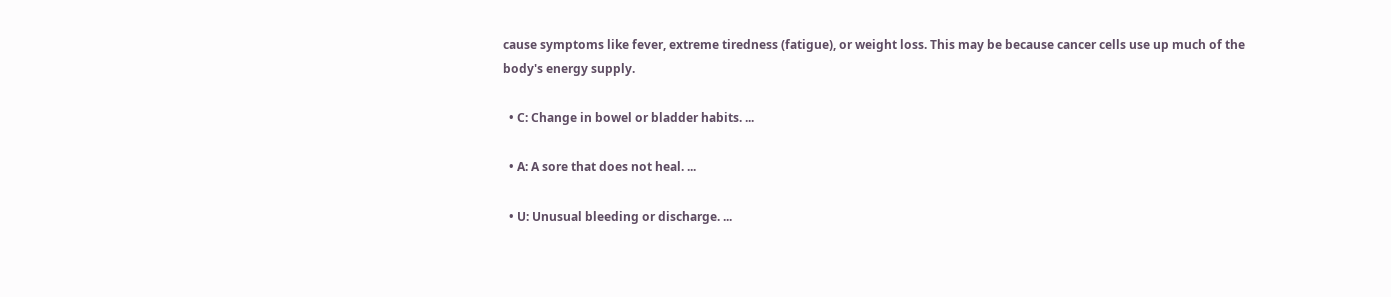cause symptoms like fever, extreme tiredness (fatigue), or weight loss. This may be because cancer cells use up much of the body's energy supply.

  • C: Change in bowel or bladder habits. ...

  • A: A sore that does not heal. ...

  • U: Unusual bleeding or discharge. ...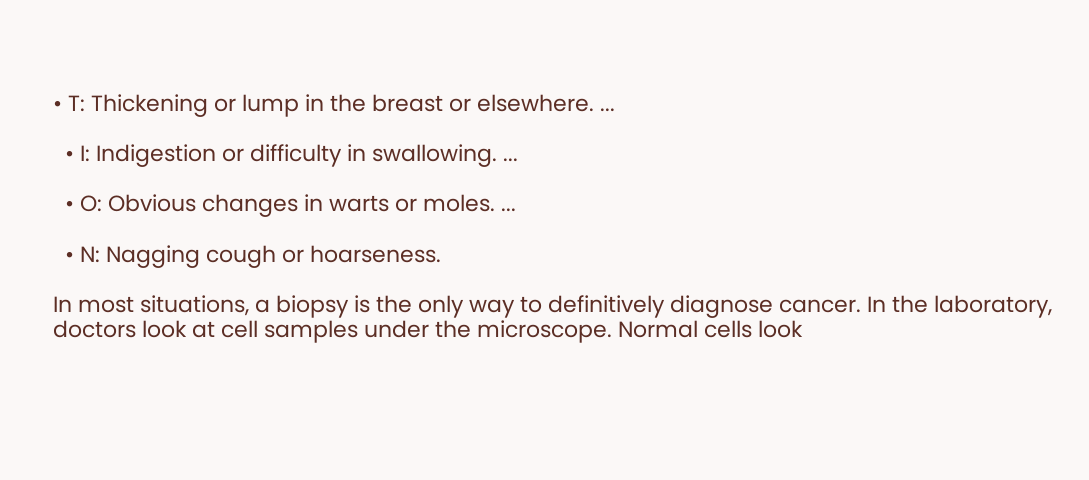• T: Thickening or lump in the breast or elsewhere. ...

  • I: Indigestion or difficulty in swallowing. ...

  • O: Obvious changes in warts or moles. ...

  • N: Nagging cough or hoarseness.

In most situations, a biopsy is the only way to definitively diagnose cancer. In the laboratory, doctors look at cell samples under the microscope. Normal cells look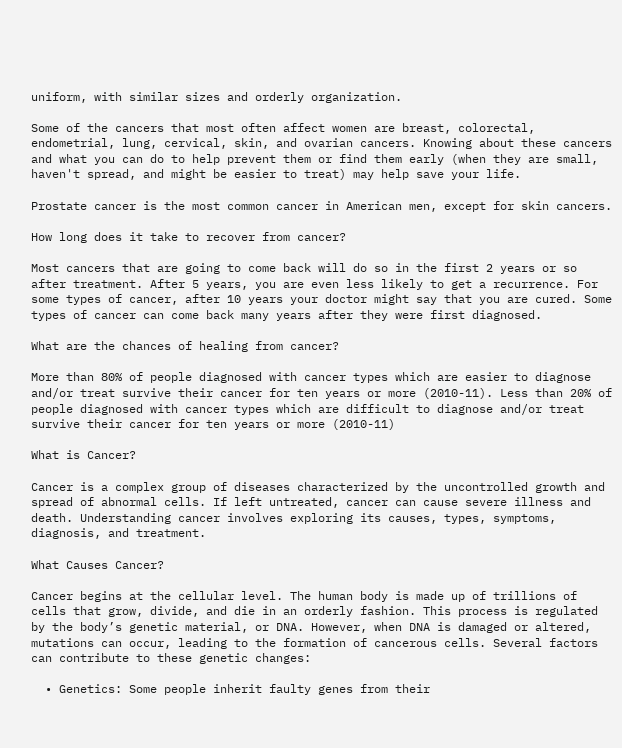uniform, with similar sizes and orderly organization.

Some of the cancers that most often affect women are breast, colorectal, endometrial, lung, cervical, skin, and ovarian cancers. Knowing about these cancers and what you can do to help prevent them or find them early (when they are small, haven't spread, and might be easier to treat) may help save your life.

Prostate cancer is the most common cancer in American men, except for skin cancers.

How long does it take to recover from cancer?

Most cancers that are going to come back will do so in the first 2 years or so after treatment. After 5 years, you are even less likely to get a recurrence. For some types of cancer, after 10 years your doctor might say that you are cured. Some types of cancer can come back many years after they were first diagnosed.

What are the chances of healing from cancer?

More than 80% of people diagnosed with cancer types which are easier to diagnose and/or treat survive their cancer for ten years or more (2010-11). Less than 20% of people diagnosed with cancer types which are difficult to diagnose and/or treat survive their cancer for ten years or more (2010-11)

What is Cancer?

Cancer is a complex group of diseases characterized by the uncontrolled growth and spread of abnormal cells. If left untreated, cancer can cause severe illness and death. Understanding cancer involves exploring its causes, types, symptoms, diagnosis, and treatment.

What Causes Cancer?

Cancer begins at the cellular level. The human body is made up of trillions of cells that grow, divide, and die in an orderly fashion. This process is regulated by the body’s genetic material, or DNA. However, when DNA is damaged or altered, mutations can occur, leading to the formation of cancerous cells. Several factors can contribute to these genetic changes:

  • Genetics: Some people inherit faulty genes from their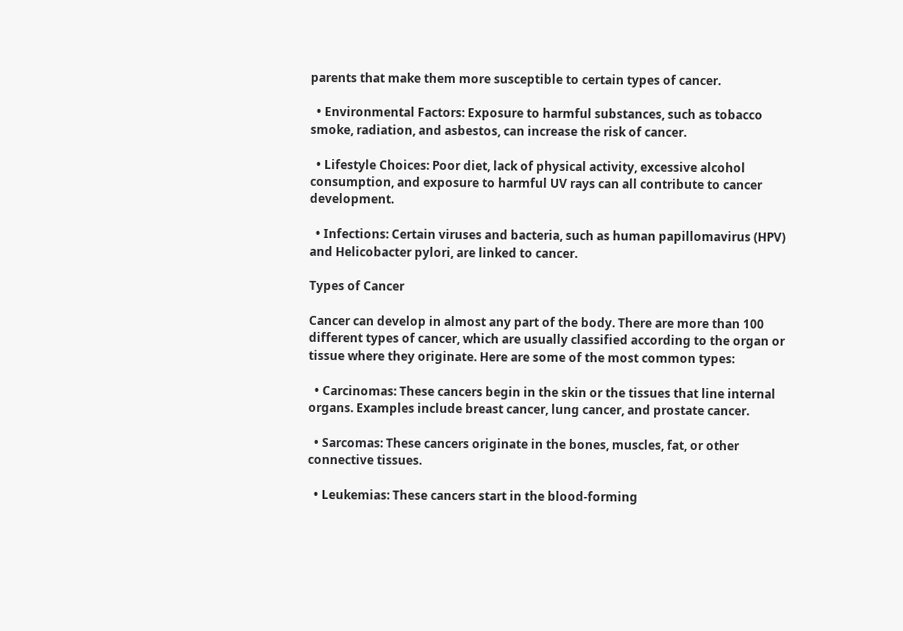parents that make them more susceptible to certain types of cancer.

  • Environmental Factors: Exposure to harmful substances, such as tobacco smoke, radiation, and asbestos, can increase the risk of cancer.

  • Lifestyle Choices: Poor diet, lack of physical activity, excessive alcohol consumption, and exposure to harmful UV rays can all contribute to cancer development.

  • Infections: Certain viruses and bacteria, such as human papillomavirus (HPV) and Helicobacter pylori, are linked to cancer.

Types of Cancer

Cancer can develop in almost any part of the body. There are more than 100 different types of cancer, which are usually classified according to the organ or tissue where they originate. Here are some of the most common types:

  • Carcinomas: These cancers begin in the skin or the tissues that line internal organs. Examples include breast cancer, lung cancer, and prostate cancer.

  • Sarcomas: These cancers originate in the bones, muscles, fat, or other connective tissues.

  • Leukemias: These cancers start in the blood-forming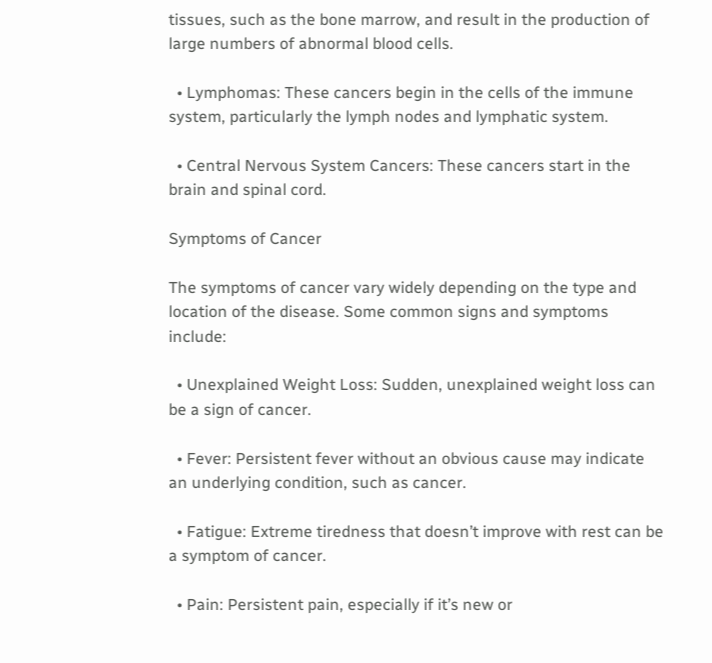tissues, such as the bone marrow, and result in the production of large numbers of abnormal blood cells.

  • Lymphomas: These cancers begin in the cells of the immune system, particularly the lymph nodes and lymphatic system.

  • Central Nervous System Cancers: These cancers start in the brain and spinal cord.

Symptoms of Cancer

The symptoms of cancer vary widely depending on the type and location of the disease. Some common signs and symptoms include:

  • Unexplained Weight Loss: Sudden, unexplained weight loss can be a sign of cancer.

  • Fever: Persistent fever without an obvious cause may indicate an underlying condition, such as cancer.

  • Fatigue: Extreme tiredness that doesn’t improve with rest can be a symptom of cancer.

  • Pain: Persistent pain, especially if it’s new or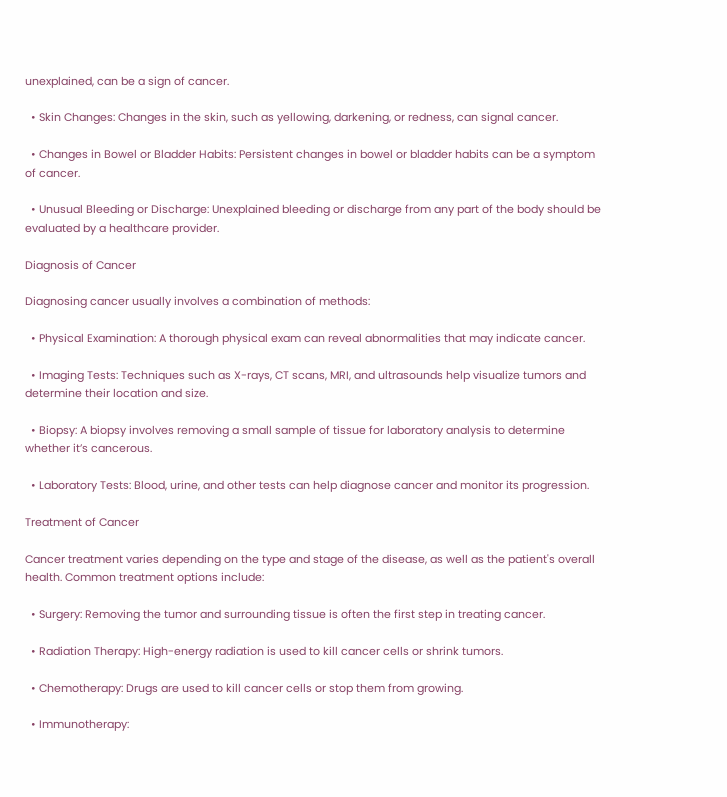unexplained, can be a sign of cancer.

  • Skin Changes: Changes in the skin, such as yellowing, darkening, or redness, can signal cancer.

  • Changes in Bowel or Bladder Habits: Persistent changes in bowel or bladder habits can be a symptom of cancer.

  • Unusual Bleeding or Discharge: Unexplained bleeding or discharge from any part of the body should be evaluated by a healthcare provider.

Diagnosis of Cancer

Diagnosing cancer usually involves a combination of methods:

  • Physical Examination: A thorough physical exam can reveal abnormalities that may indicate cancer.

  • Imaging Tests: Techniques such as X-rays, CT scans, MRI, and ultrasounds help visualize tumors and determine their location and size.

  • Biopsy: A biopsy involves removing a small sample of tissue for laboratory analysis to determine whether it’s cancerous.

  • Laboratory Tests: Blood, urine, and other tests can help diagnose cancer and monitor its progression.

Treatment of Cancer

Cancer treatment varies depending on the type and stage of the disease, as well as the patient's overall health. Common treatment options include:

  • Surgery: Removing the tumor and surrounding tissue is often the first step in treating cancer.

  • Radiation Therapy: High-energy radiation is used to kill cancer cells or shrink tumors.

  • Chemotherapy: Drugs are used to kill cancer cells or stop them from growing.

  • Immunotherapy: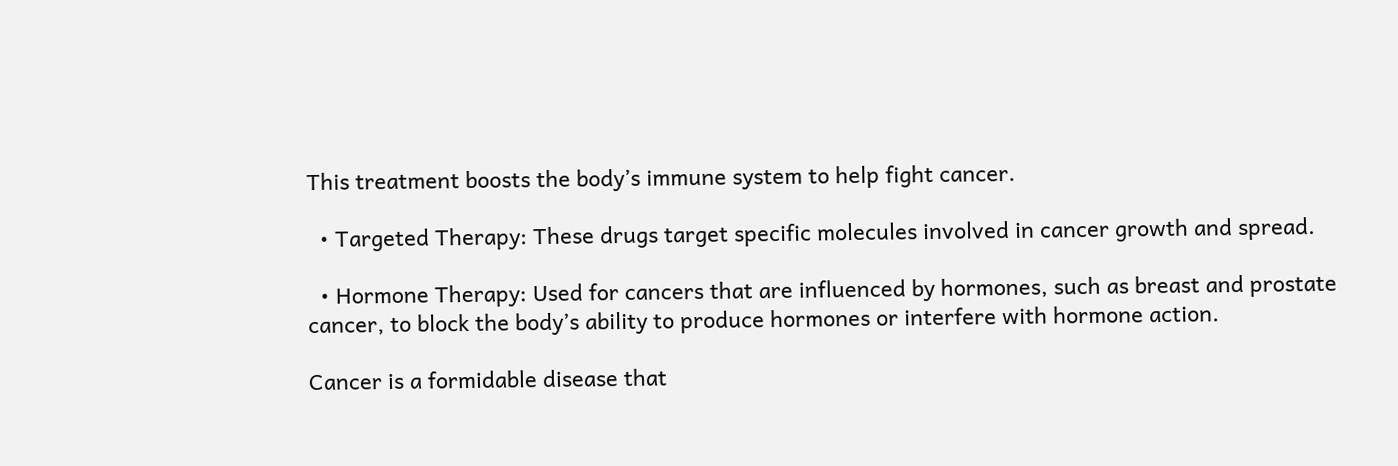This treatment boosts the body’s immune system to help fight cancer.

  • Targeted Therapy: These drugs target specific molecules involved in cancer growth and spread.

  • Hormone Therapy: Used for cancers that are influenced by hormones, such as breast and prostate cancer, to block the body’s ability to produce hormones or interfere with hormone action.

Cancer is a formidable disease that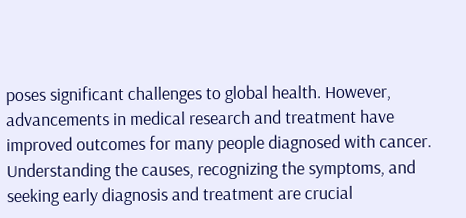poses significant challenges to global health. However, advancements in medical research and treatment have improved outcomes for many people diagnosed with cancer. Understanding the causes, recognizing the symptoms, and seeking early diagnosis and treatment are crucial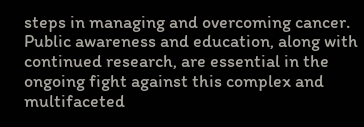steps in managing and overcoming cancer. Public awareness and education, along with continued research, are essential in the ongoing fight against this complex and multifaceted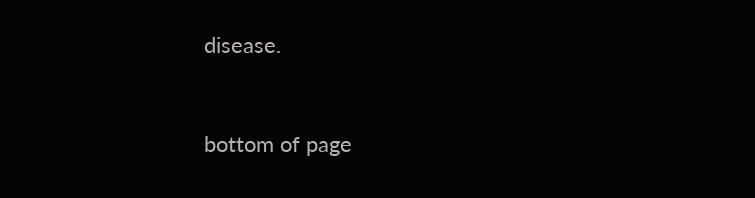disease.


bottom of page